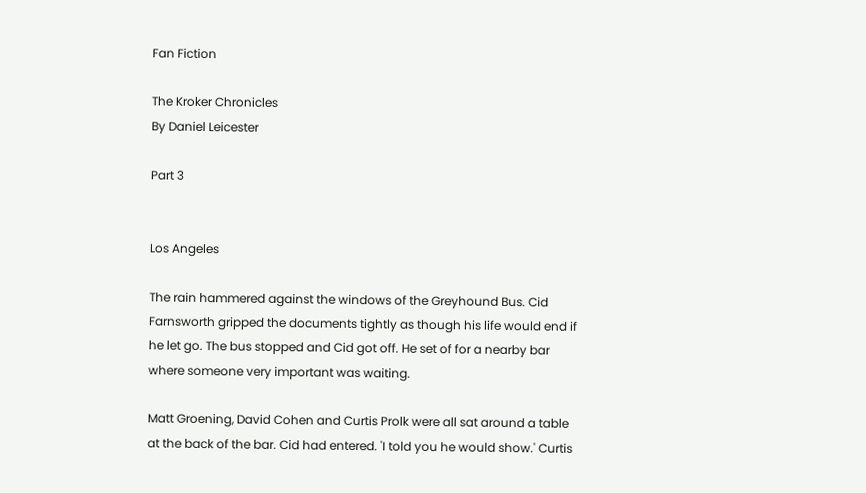Fan Fiction

The Kroker Chronicles
By Daniel Leicester

Part 3


Los Angeles

The rain hammered against the windows of the Greyhound Bus. Cid Farnsworth gripped the documents tightly as though his life would end if he let go. The bus stopped and Cid got off. He set of for a nearby bar where someone very important was waiting.

Matt Groening, David Cohen and Curtis Prolk were all sat around a table at the back of the bar. Cid had entered. 'I told you he would show.' Curtis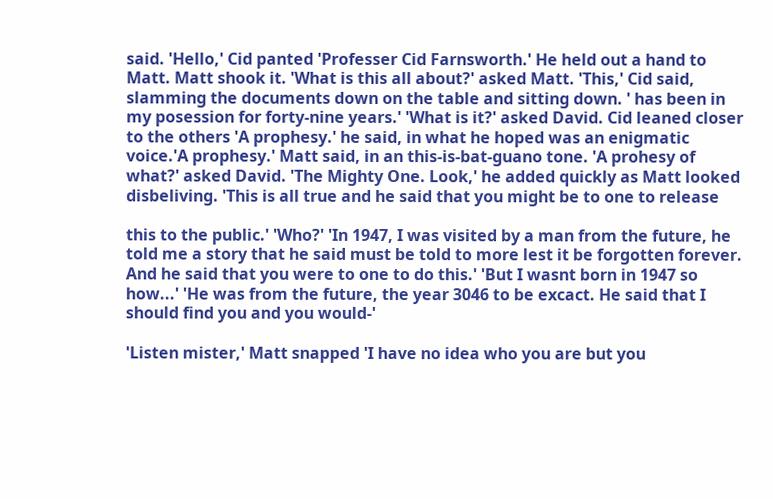said. 'Hello,' Cid panted 'Professer Cid Farnsworth.' He held out a hand to Matt. Matt shook it. 'What is this all about?' asked Matt. 'This,' Cid said, slamming the documents down on the table and sitting down. ' has been in my posession for forty-nine years.' 'What is it?' asked David. Cid leaned closer to the others 'A prophesy.' he said, in what he hoped was an enigmatic voice.'A prophesy.' Matt said, in an this-is-bat-guano tone. 'A prohesy of what?' asked David. 'The Mighty One. Look,' he added quickly as Matt looked disbeliving. 'This is all true and he said that you might be to one to release

this to the public.' 'Who?' 'In 1947, I was visited by a man from the future, he told me a story that he said must be told to more lest it be forgotten forever. And he said that you were to one to do this.' 'But I wasnt born in 1947 so how...' 'He was from the future, the year 3046 to be excact. He said that I should find you and you would-'

'Listen mister,' Matt snapped 'I have no idea who you are but you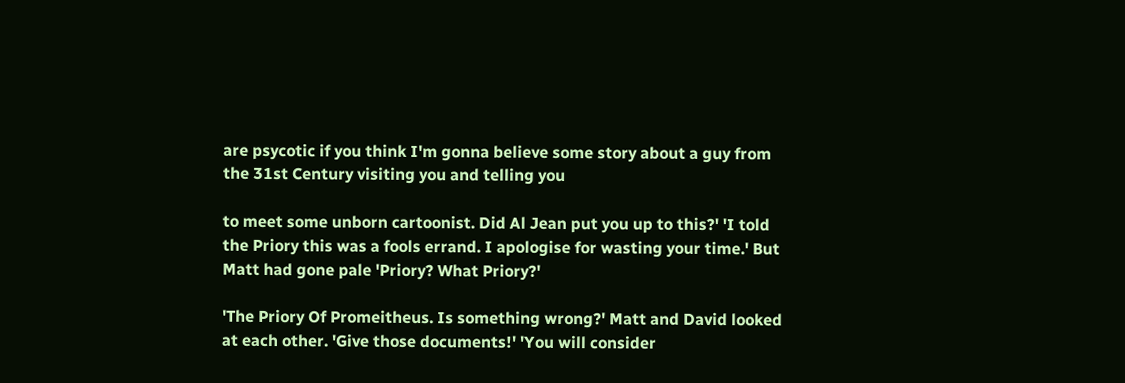are psycotic if you think I'm gonna believe some story about a guy from the 31st Century visiting you and telling you

to meet some unborn cartoonist. Did Al Jean put you up to this?' 'I told the Priory this was a fools errand. I apologise for wasting your time.' But Matt had gone pale 'Priory? What Priory?'

'The Priory Of Promeitheus. Is something wrong?' Matt and David looked at each other. 'Give those documents!' 'You will consider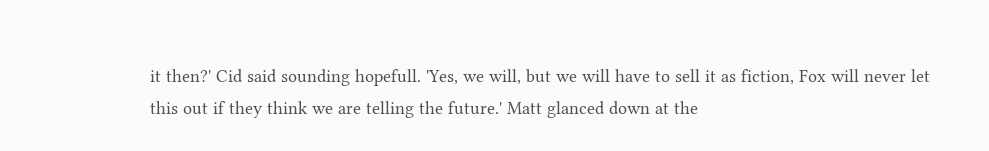it then?' Cid said sounding hopefull. 'Yes, we will, but we will have to sell it as fiction, Fox will never let this out if they think we are telling the future.' Matt glanced down at the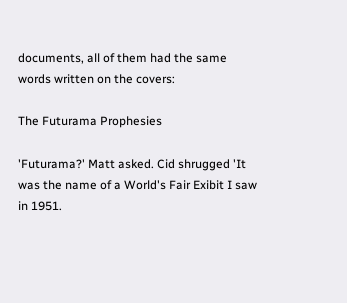documents, all of them had the same words written on the covers:

The Futurama Prophesies

'Futurama?' Matt asked. Cid shrugged 'It was the name of a World's Fair Exibit I saw in 1951.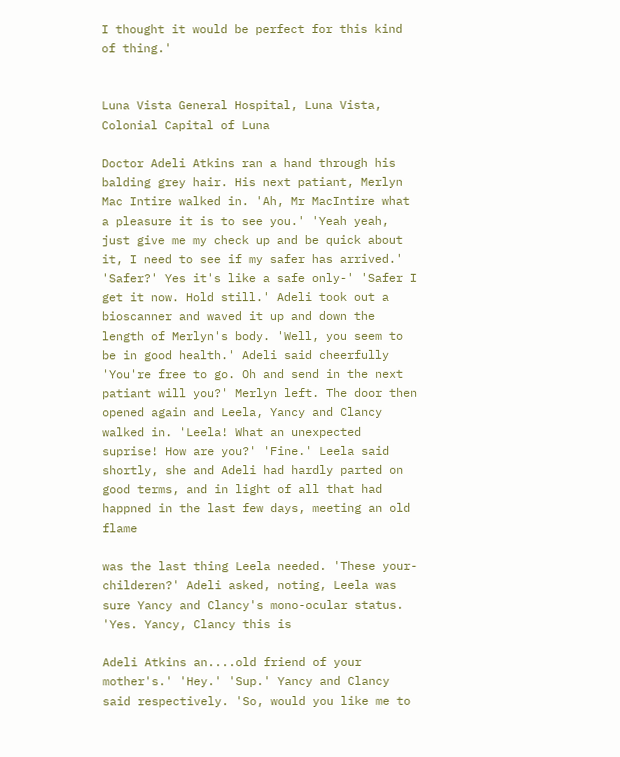I thought it would be perfect for this kind of thing.'


Luna Vista General Hospital, Luna Vista, Colonial Capital of Luna

Doctor Adeli Atkins ran a hand through his balding grey hair. His next patiant, Merlyn Mac Intire walked in. 'Ah, Mr MacIntire what a pleasure it is to see you.' 'Yeah yeah, just give me my check up and be quick about it, I need to see if my safer has arrived.' 'Safer?' Yes it's like a safe only-' 'Safer I get it now. Hold still.' Adeli took out a bioscanner and waved it up and down the length of Merlyn's body. 'Well, you seem to be in good health.' Adeli said cheerfully 'You're free to go. Oh and send in the next patiant will you?' Merlyn left. The door then opened again and Leela, Yancy and Clancy walked in. 'Leela! What an unexpected suprise! How are you?' 'Fine.' Leela said shortly, she and Adeli had hardly parted on good terms, and in light of all that had happned in the last few days, meeting an old flame

was the last thing Leela needed. 'These your- childeren?' Adeli asked, noting, Leela was sure Yancy and Clancy's mono-ocular status. 'Yes. Yancy, Clancy this is

Adeli Atkins an....old friend of your mother's.' 'Hey.' 'Sup.' Yancy and Clancy said respectively. 'So, would you like me to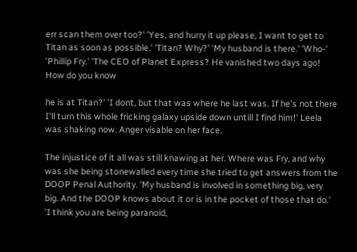err scan them over too?' 'Yes, and hurry it up please, I want to get to Titan as soon as possible.' 'Titan? Why?' 'My husband is there.' 'Who-' 'Phillip Fry.' 'The CEO of Planet Express? He vanished two days ago! How do you know

he is at Titan?' 'I dont, but that was where he last was. If he's not there I'll turn this whole fricking galaxy upside down untill I find him!' Leela was shaking now. Anger visable on her face.

The injustice of it all was still knawing at her. Where was Fry, and why was she being stonewalled every time she tried to get answers from the DOOP Penal Authority. 'My husband is involved in something big, very big. And the DOOP knows about it or is in the pocket of those that do.' 'I think you are being paranoid,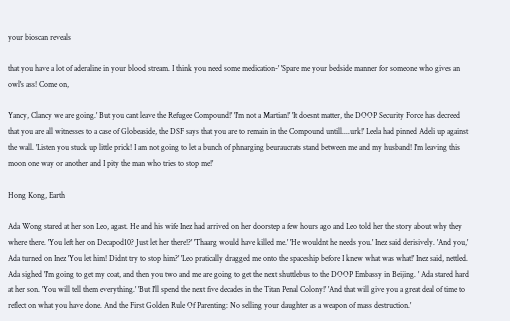your bioscan reveals

that you have a lot of aderaline in your blood stream. I think you need some medication-' 'Spare me your bedside manner for someone who gives an owl's ass! Come on,

Yancy, Clancy we are going.' But you cant leave the Refugee Compound!' 'I'm not a Martian!' 'It doesnt matter, the DOOP Security Force has decreed that you are all witnesses to a case of Globeaside, the DSF says that you are to remain in the Compound untill....urk!' Leela had pinned Adeli up against the wall. 'Listen you stuck up little prick! I am not going to let a bunch of phnarging beuraucrats stand between me and my husband! I'm leaving this moon one way or another and I pity the man who tries to stop me!'

Hong Kong, Earth

Ada Wong stared at her son Leo, agast. He and his wife Inez had arrived on her doorstep a few hours ago and Leo told her the story about why they where there. 'You left her on Decapod10? Just let her there!?' 'Thaarg would have killed me.' 'He wouldnt he needs you.' Inez said derisively. 'And you,' Ada turned on Inez 'You let him! Didnt try to stop him?' 'Leo pratically dragged me onto the spaceship before I knew what was what!' Inez said, nettled. Ada sighed 'I'm going to get my coat, and then you two and me are going to get the next shuttlebus to the DOOP Embassy in Beijing. ' Ada stared hard at her son. 'You will tell them everything.' 'But I'll spend the next five decades in the Titan Penal Colony!' 'And that will give you a great deal of time to reflect on what you have done. And the First Golden Rule Of Parenting: No selling your daughter as a weapon of mass destruction.'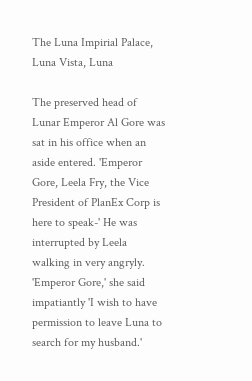The Luna Impirial Palace, Luna Vista, Luna

The preserved head of Lunar Emperor Al Gore was sat in his office when an aside entered. 'Emperor Gore, Leela Fry, the Vice President of PlanEx Corp is here to speak-' He was interrupted by Leela walking in very angryly. 'Emperor Gore,' she said impatiantly 'I wish to have permission to leave Luna to search for my husband.'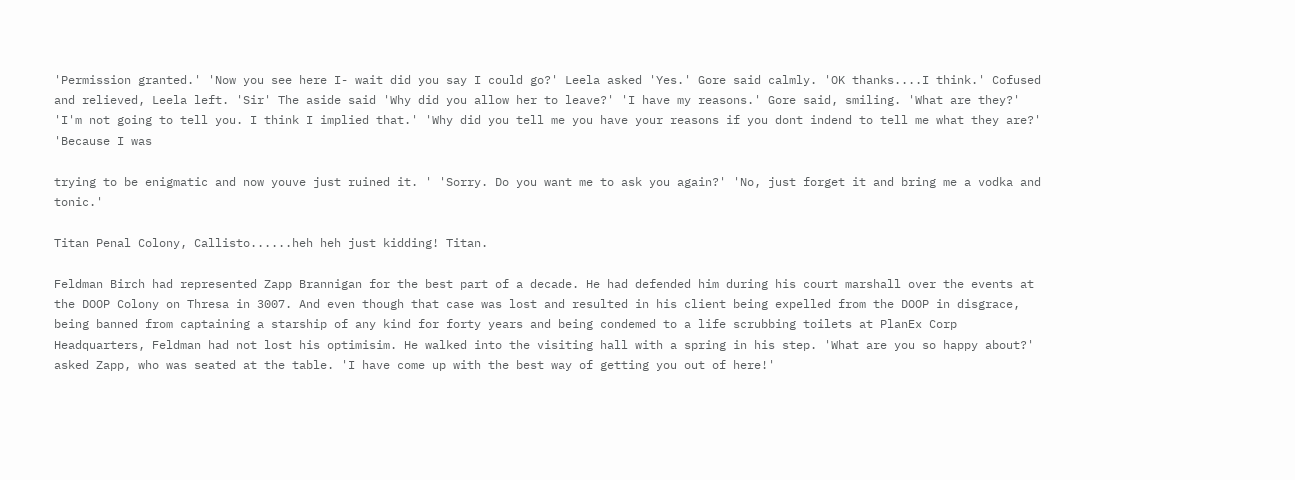'Permission granted.' 'Now you see here I- wait did you say I could go?' Leela asked 'Yes.' Gore said calmly. 'OK thanks....I think.' Cofused and relieved, Leela left. 'Sir' The aside said 'Why did you allow her to leave?' 'I have my reasons.' Gore said, smiling. 'What are they?' 'I'm not going to tell you. I think I implied that.' 'Why did you tell me you have your reasons if you dont indend to tell me what they are?' 'Because I was

trying to be enigmatic and now youve just ruined it. ' 'Sorry. Do you want me to ask you again?' 'No, just forget it and bring me a vodka and tonic.'

Titan Penal Colony, Callisto......heh heh just kidding! Titan.

Feldman Birch had represented Zapp Brannigan for the best part of a decade. He had defended him during his court marshall over the events at the DOOP Colony on Thresa in 3007. And even though that case was lost and resulted in his client being expelled from the DOOP in disgrace, being banned from captaining a starship of any kind for forty years and being condemed to a life scrubbing toilets at PlanEx Corp Headquarters, Feldman had not lost his optimisim. He walked into the visiting hall with a spring in his step. 'What are you so happy about?' asked Zapp, who was seated at the table. 'I have come up with the best way of getting you out of here!'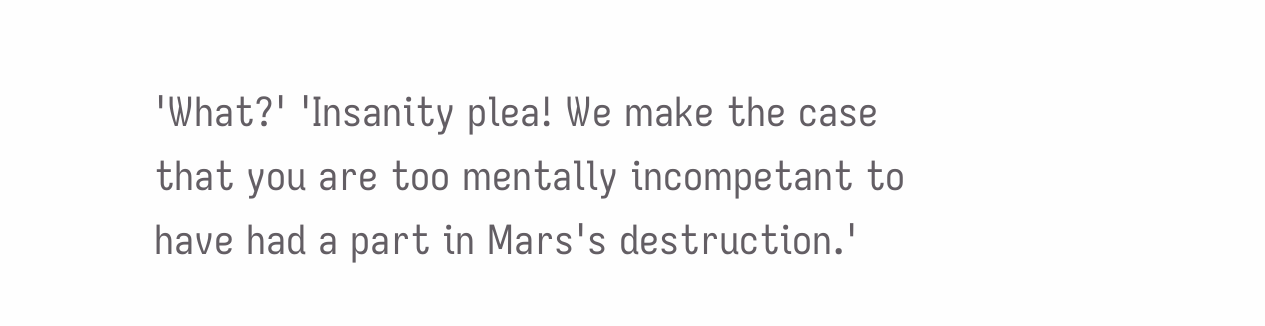'What?' 'Insanity plea! We make the case that you are too mentally incompetant to have had a part in Mars's destruction.'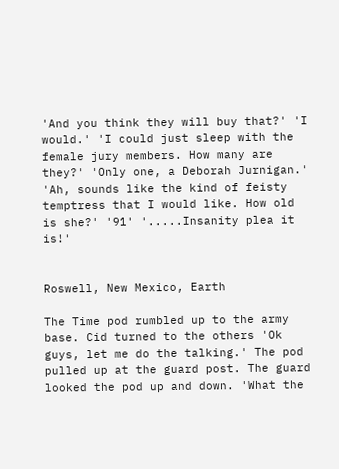'And you think they will buy that?' 'I would.' 'I could just sleep with the female jury members. How many are they?' 'Only one, a Deborah Jurnigan.' 'Ah, sounds like the kind of feisty temptress that I would like. How old is she?' '91' '.....Insanity plea it is!'


Roswell, New Mexico, Earth

The Time pod rumbled up to the army base. Cid turned to the others 'Ok guys, let me do the talking.' The pod pulled up at the guard post. The guard looked the pod up and down. 'What the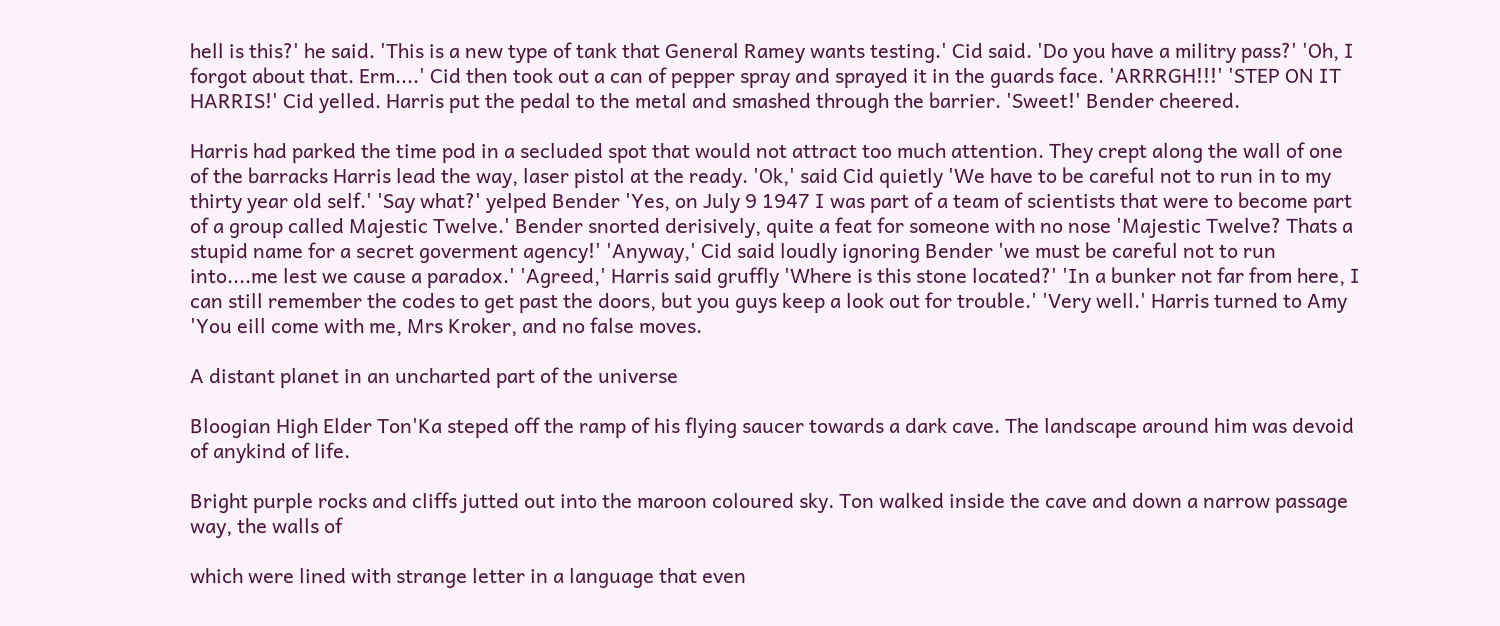hell is this?' he said. 'This is a new type of tank that General Ramey wants testing.' Cid said. 'Do you have a militry pass?' 'Oh, I forgot about that. Erm....' Cid then took out a can of pepper spray and sprayed it in the guards face. 'ARRRGH!!!' 'STEP ON IT HARRIS!' Cid yelled. Harris put the pedal to the metal and smashed through the barrier. 'Sweet!' Bender cheered.

Harris had parked the time pod in a secluded spot that would not attract too much attention. They crept along the wall of one of the barracks Harris lead the way, laser pistol at the ready. 'Ok,' said Cid quietly 'We have to be careful not to run in to my thirty year old self.' 'Say what?' yelped Bender 'Yes, on July 9 1947 I was part of a team of scientists that were to become part of a group called Majestic Twelve.' Bender snorted derisively, quite a feat for someone with no nose 'Majestic Twelve? Thats a stupid name for a secret goverment agency!' 'Anyway,' Cid said loudly ignoring Bender 'we must be careful not to run into....me lest we cause a paradox.' 'Agreed,' Harris said gruffly 'Where is this stone located?' 'In a bunker not far from here, I can still remember the codes to get past the doors, but you guys keep a look out for trouble.' 'Very well.' Harris turned to Amy 'You eill come with me, Mrs Kroker, and no false moves.

A distant planet in an uncharted part of the universe

Bloogian High Elder Ton'Ka steped off the ramp of his flying saucer towards a dark cave. The landscape around him was devoid of anykind of life.

Bright purple rocks and cliffs jutted out into the maroon coloured sky. Ton walked inside the cave and down a narrow passage way, the walls of

which were lined with strange letter in a language that even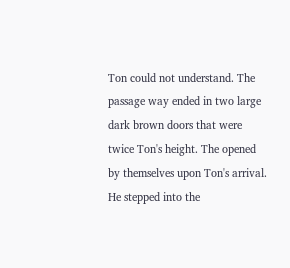Ton could not understand. The passage way ended in two large dark brown doors that were twice Ton's height. The opened by themselves upon Ton's arrival. He stepped into the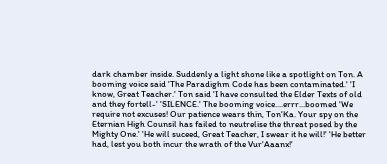dark chamber inside. Suddenly a light shone like a spotlight on Ton. A booming voice said 'The Paradighm Code has been contaminated.' 'I know, Great Teacher.' Ton said 'I have consulted the Elder Texts of old and they fortell-' 'SILENCE.' The booming voice....errr...boomed 'We require not excuses! Our patience wears thin, Ton'Ka. Your spy on the Eternian High Counsil has failed to neutrelise the threat posed by the Mighty One.' 'He will suceed, Great Teacher, I swear it he will!' 'He better had, lest you both incur the wrath of the Vur'Aaanx!'